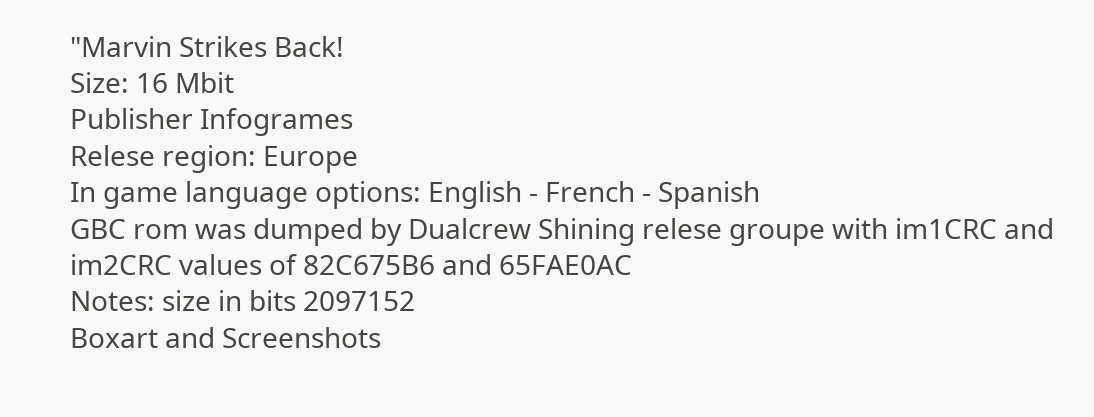"Marvin Strikes Back!
Size: 16 Mbit
Publisher Infogrames
Relese region: Europe
In game language options: English - French - Spanish
GBC rom was dumped by Dualcrew Shining relese groupe with im1CRC and im2CRC values of 82C675B6 and 65FAE0AC
Notes: size in bits 2097152
Boxart and Screenshots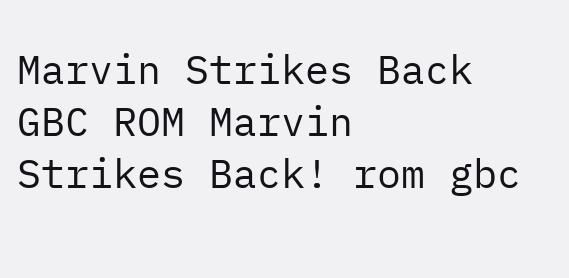Marvin Strikes Back GBC ROM Marvin Strikes Back! rom gbc